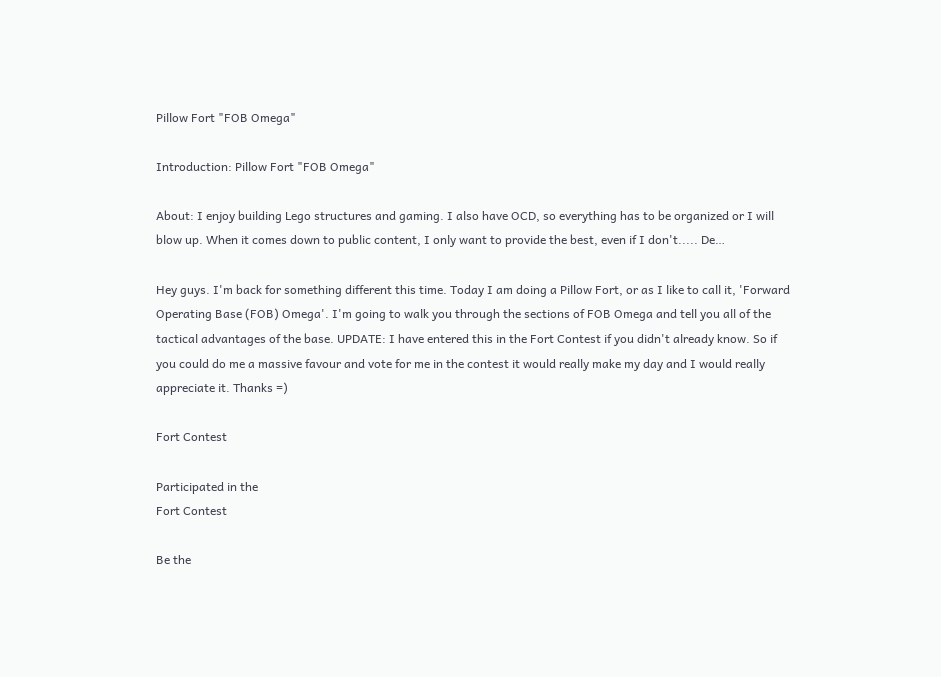Pillow Fort "FOB Omega"

Introduction: Pillow Fort "FOB Omega"

About: I enjoy building Lego structures and gaming. I also have OCD, so everything has to be organized or I will blow up. When it comes down to public content, I only want to provide the best, even if I don't..... De…

Hey guys. I'm back for something different this time. Today I am doing a Pillow Fort, or as I like to call it, 'Forward Operating Base (FOB) Omega'. I'm going to walk you through the sections of FOB Omega and tell you all of the tactical advantages of the base. UPDATE: I have entered this in the Fort Contest if you didn't already know. So if you could do me a massive favour and vote for me in the contest it would really make my day and I would really appreciate it. Thanks =)

Fort Contest

Participated in the
Fort Contest

Be the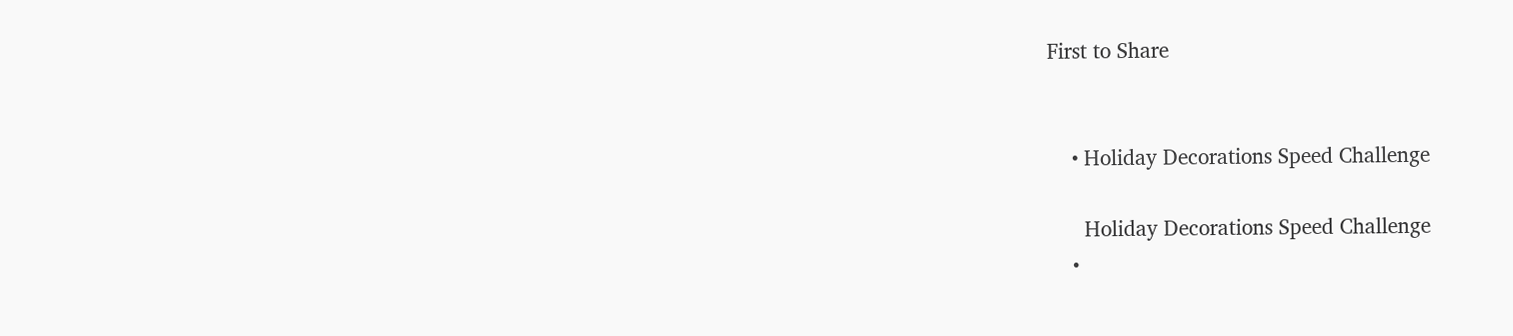First to Share


    • Holiday Decorations Speed Challenge

      Holiday Decorations Speed Challenge
    •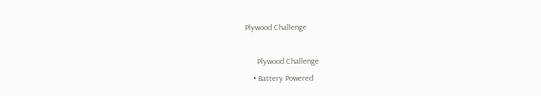Plywood Challenge

      Plywood Challenge
    • Battery Powered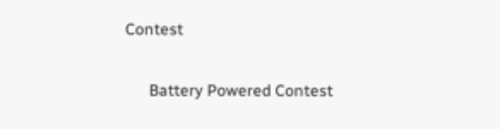Contest

      Battery Powered Contest